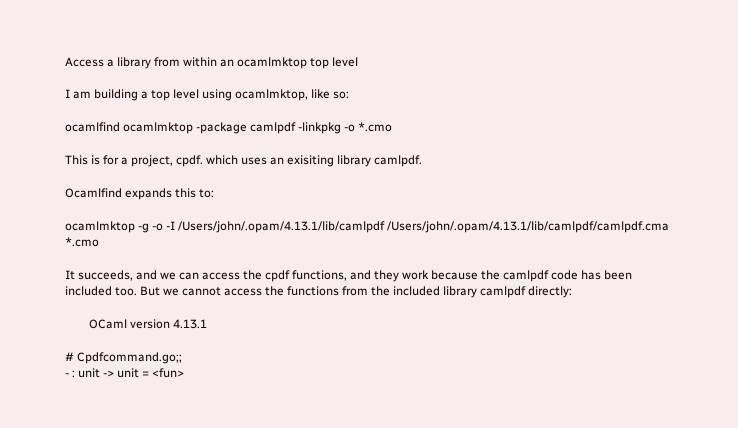Access a library from within an ocamlmktop top level

I am building a top level using ocamlmktop, like so:

ocamlfind ocamlmktop -package camlpdf -linkpkg -o *.cmo

This is for a project, cpdf. which uses an exisiting library camlpdf.

Ocamlfind expands this to:

ocamlmktop -g -o -I /Users/john/.opam/4.13.1/lib/camlpdf /Users/john/.opam/4.13.1/lib/camlpdf/camlpdf.cma *.cmo

It succeeds, and we can access the cpdf functions, and they work because the camlpdf code has been included too. But we cannot access the functions from the included library camlpdf directly:

        OCaml version 4.13.1

# Cpdfcommand.go;;
- : unit -> unit = <fun>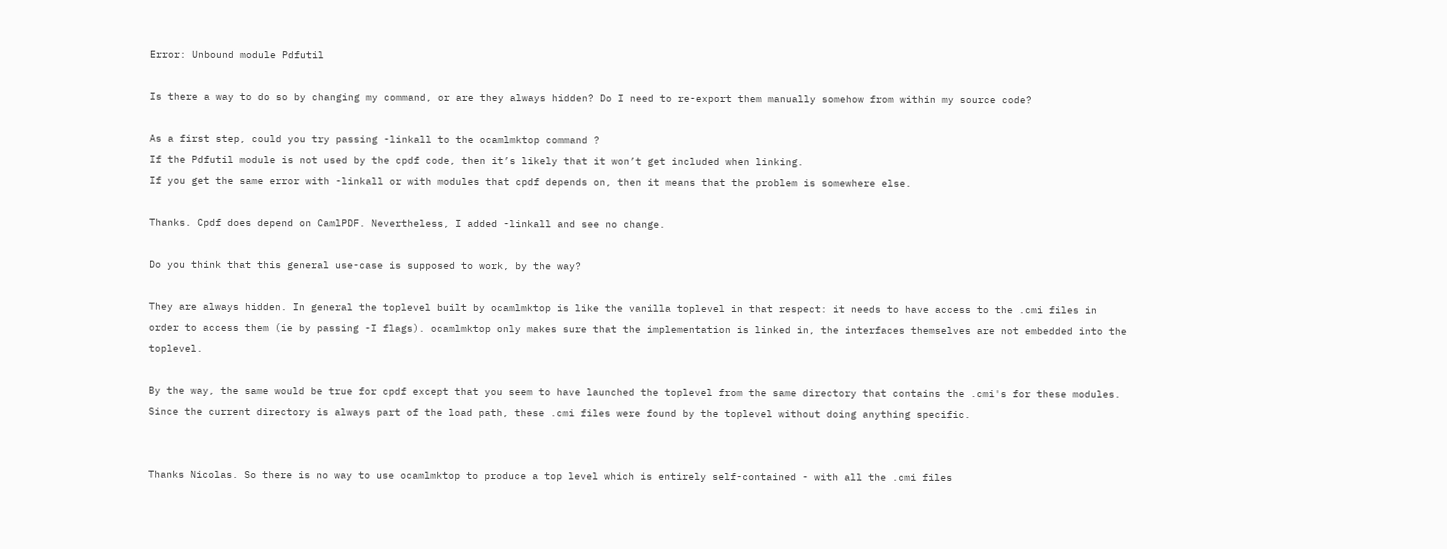Error: Unbound module Pdfutil

Is there a way to do so by changing my command, or are they always hidden? Do I need to re-export them manually somehow from within my source code?

As a first step, could you try passing -linkall to the ocamlmktop command ?
If the Pdfutil module is not used by the cpdf code, then it’s likely that it won’t get included when linking.
If you get the same error with -linkall or with modules that cpdf depends on, then it means that the problem is somewhere else.

Thanks. Cpdf does depend on CamlPDF. Nevertheless, I added -linkall and see no change.

Do you think that this general use-case is supposed to work, by the way?

They are always hidden. In general the toplevel built by ocamlmktop is like the vanilla toplevel in that respect: it needs to have access to the .cmi files in order to access them (ie by passing -I flags). ocamlmktop only makes sure that the implementation is linked in, the interfaces themselves are not embedded into the toplevel.

By the way, the same would be true for cpdf except that you seem to have launched the toplevel from the same directory that contains the .cmi's for these modules. Since the current directory is always part of the load path, these .cmi files were found by the toplevel without doing anything specific.


Thanks Nicolas. So there is no way to use ocamlmktop to produce a top level which is entirely self-contained - with all the .cmi files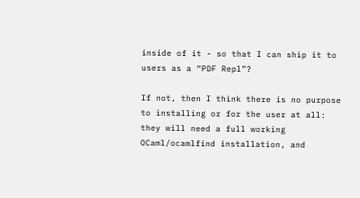inside of it - so that I can ship it to users as a “PDF Repl”?

If not, then I think there is no purpose to installing or for the user at all: they will need a full working OCaml/ocamlfind installation, and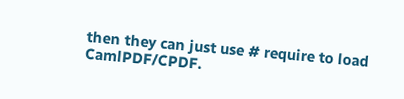then they can just use # require to load CamlPDF/CPDF.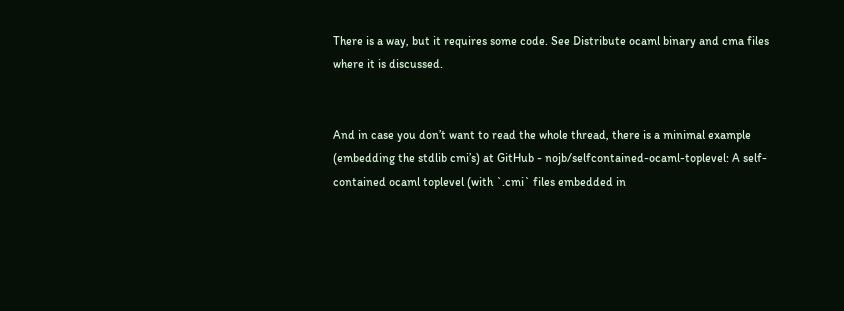There is a way, but it requires some code. See Distribute ocaml binary and cma files where it is discussed.


And in case you don’t want to read the whole thread, there is a minimal example (embedding the stdlib cmi’s) at GitHub - nojb/selfcontained-ocaml-toplevel: A self-contained ocaml toplevel (with `.cmi` files embedded in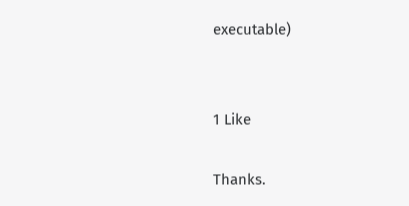executable)


1 Like

Thanks.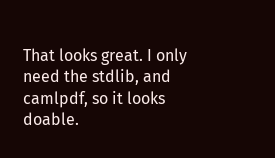That looks great. I only need the stdlib, and camlpdf, so it looks doable.